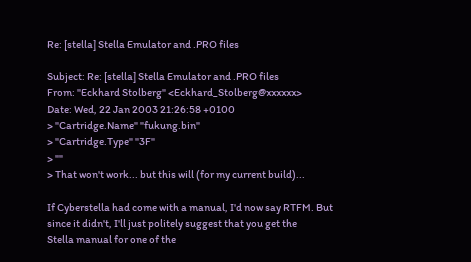Re: [stella] Stella Emulator and .PRO files

Subject: Re: [stella] Stella Emulator and .PRO files
From: "Eckhard Stolberg" <Eckhard_Stolberg@xxxxxx>
Date: Wed, 22 Jan 2003 21:26:58 +0100
> "Cartridge.Name" "fukung.bin"
> "Cartridge.Type" "3F"
> ""
> That won't work... but this will (for my current build)...

If Cyberstella had come with a manual, I'd now say RTFM. But
since it didn't, I'll just politely suggest that you get the
Stella manual for one of the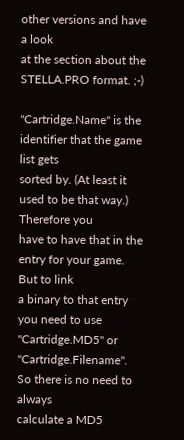other versions and have a look
at the section about the STELLA.PRO format. ;-)

"Cartridge.Name" is the identifier that the game list gets
sorted by. (At least it used to be that way.) Therefore you
have to have that in the entry for your game. But to link
a binary to that entry you need to use "Cartridge.MD5" or
"Cartridge.Filename". So there is no need to always
calculate a MD5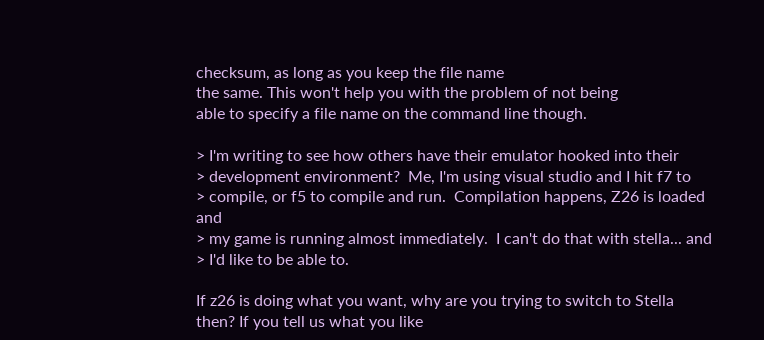checksum, as long as you keep the file name
the same. This won't help you with the problem of not being
able to specify a file name on the command line though.

> I'm writing to see how others have their emulator hooked into their
> development environment?  Me, I'm using visual studio and I hit f7 to
> compile, or f5 to compile and run.  Compilation happens, Z26 is loaded and
> my game is running almost immediately.  I can't do that with stella... and
> I'd like to be able to.

If z26 is doing what you want, why are you trying to switch to Stella
then? If you tell us what you like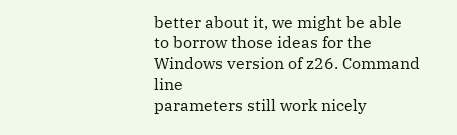better about it, we might be able
to borrow those ideas for the Windows version of z26. Command line
parameters still work nicely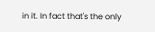in it. In fact that's the only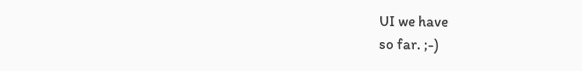UI we have
so far. ;-)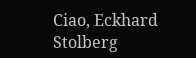Ciao, Eckhard Stolberg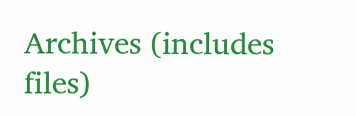Archives (includes files)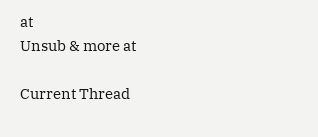at
Unsub & more at

Current Thread